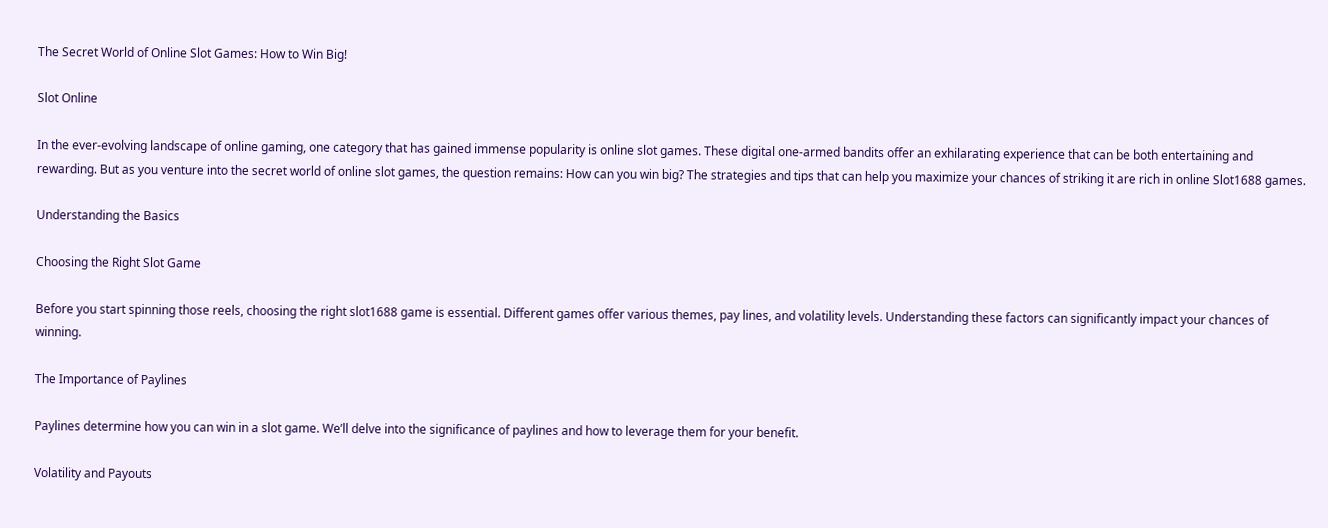The Secret World of Online Slot Games: How to Win Big!

Slot Online

In the ever-evolving landscape of online gaming, one category that has gained immense popularity is online slot games. These digital one-armed bandits offer an exhilarating experience that can be both entertaining and rewarding. But as you venture into the secret world of online slot games, the question remains: How can you win big? The strategies and tips that can help you maximize your chances of striking it are rich in online Slot1688 games.

Understanding the Basics

Choosing the Right Slot Game

Before you start spinning those reels, choosing the right slot1688 game is essential. Different games offer various themes, pay lines, and volatility levels. Understanding these factors can significantly impact your chances of winning.

The Importance of Paylines

Paylines determine how you can win in a slot game. We’ll delve into the significance of paylines and how to leverage them for your benefit.

Volatility and Payouts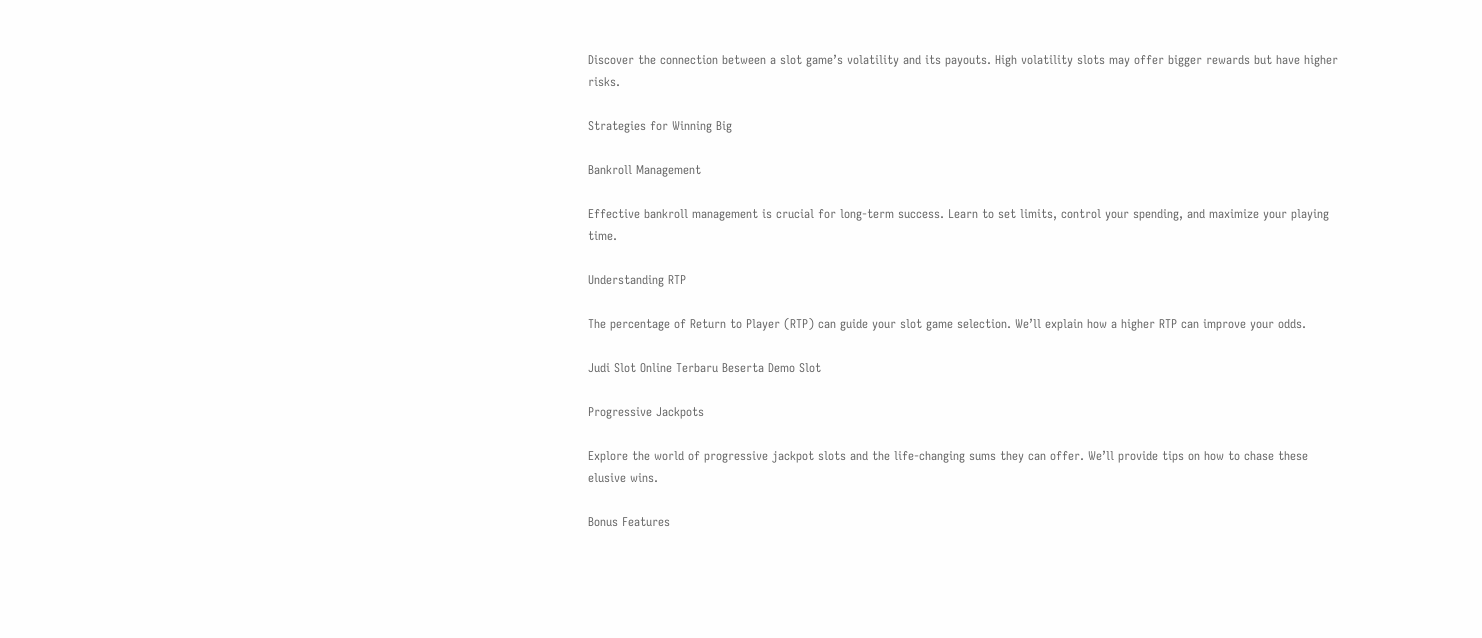Discover the connection between a slot game’s volatility and its payouts. High volatility slots may offer bigger rewards but have higher risks.

Strategies for Winning Big

Bankroll Management

Effective bankroll management is crucial for long-term success. Learn to set limits, control your spending, and maximize your playing time.

Understanding RTP

The percentage of Return to Player (RTP) can guide your slot game selection. We’ll explain how a higher RTP can improve your odds.

Judi Slot Online Terbaru Beserta Demo Slot

Progressive Jackpots

Explore the world of progressive jackpot slots and the life-changing sums they can offer. We’ll provide tips on how to chase these elusive wins.

Bonus Features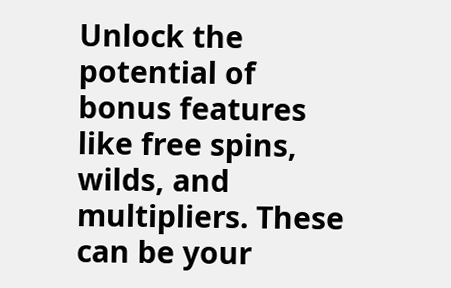Unlock the potential of bonus features like free spins, wilds, and multipliers. These can be your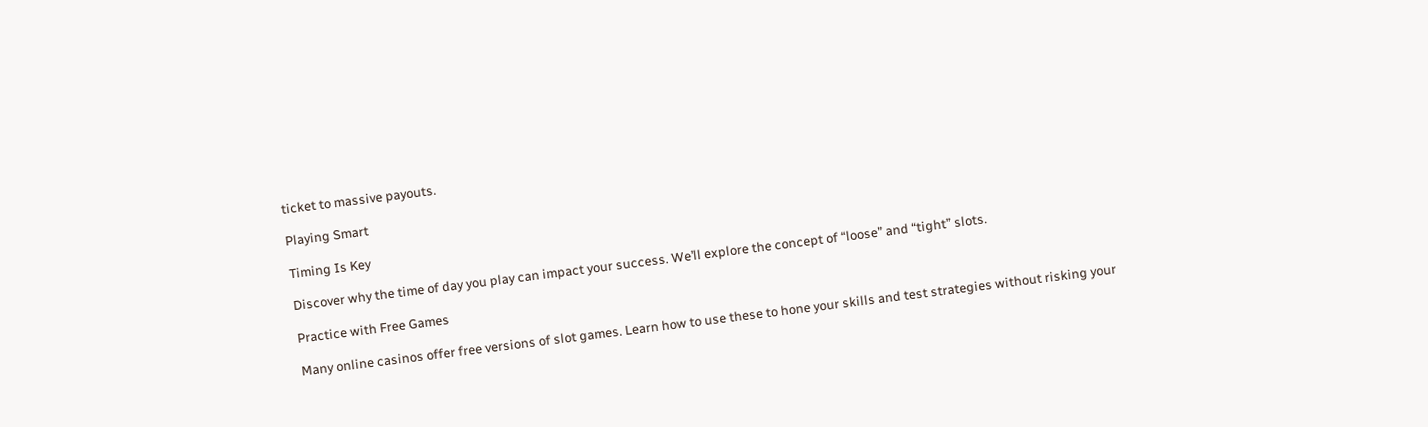ticket to massive payouts.

Playing Smart

Timing Is Key

Discover why the time of day you play can impact your success. We’ll explore the concept of “loose” and “tight” slots.

Practice with Free Games

Many online casinos offer free versions of slot games. Learn how to use these to hone your skills and test strategies without risking your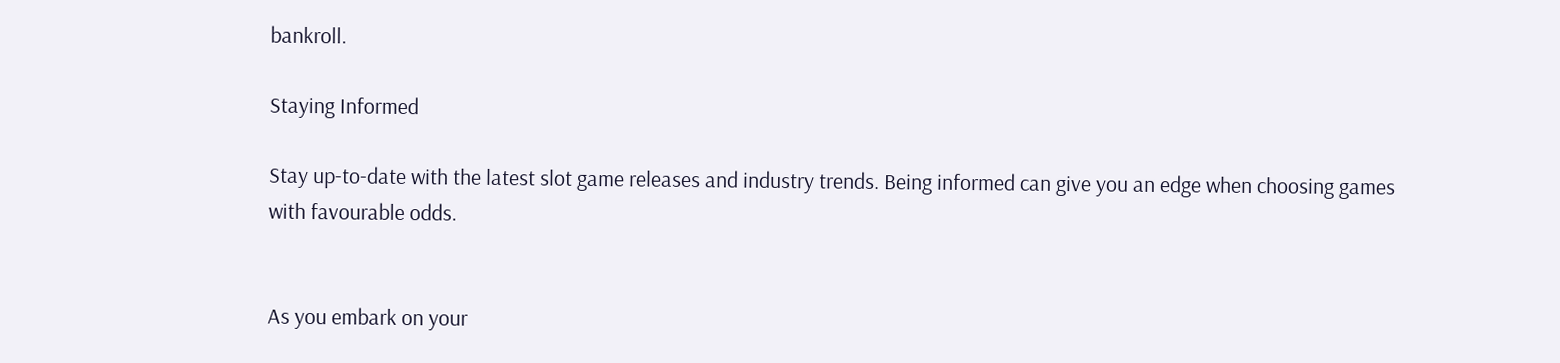bankroll.

Staying Informed

Stay up-to-date with the latest slot game releases and industry trends. Being informed can give you an edge when choosing games with favourable odds.


As you embark on your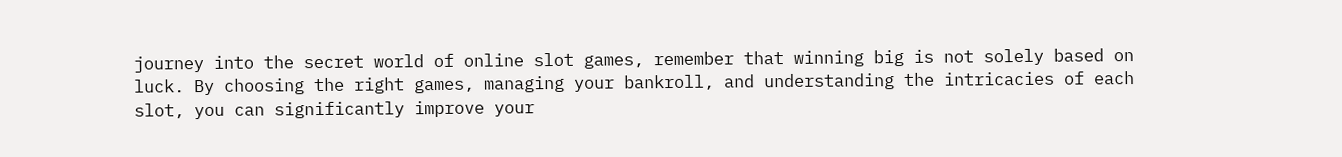journey into the secret world of online slot games, remember that winning big is not solely based on luck. By choosing the right games, managing your bankroll, and understanding the intricacies of each slot, you can significantly improve your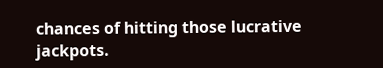chances of hitting those lucrative jackpots.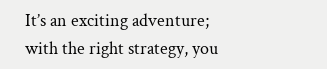It’s an exciting adventure; with the right strategy, you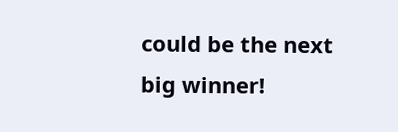could be the next big winner!